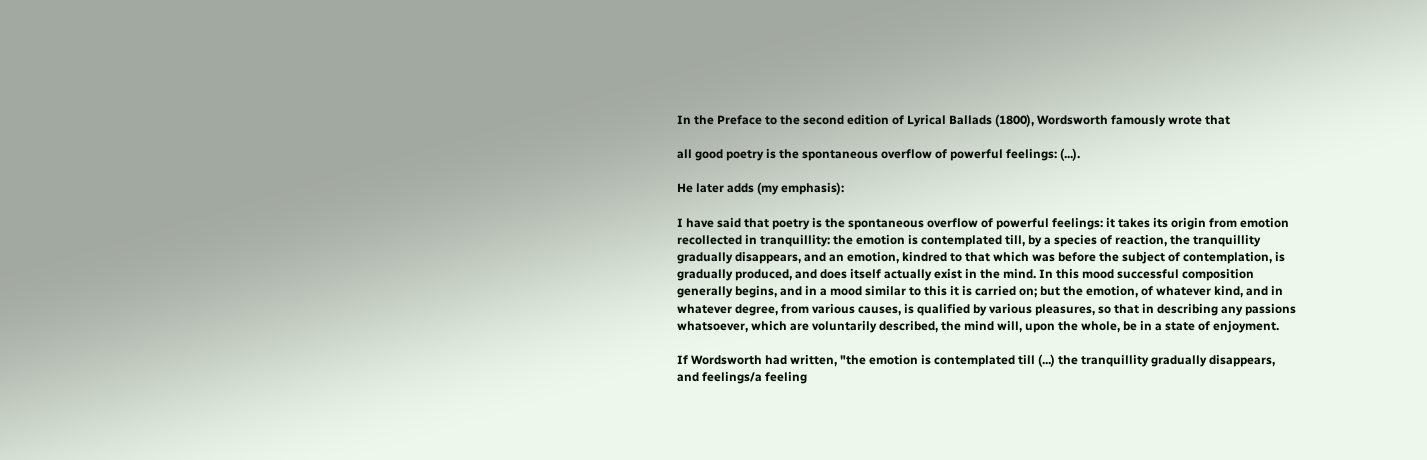In the Preface to the second edition of Lyrical Ballads (1800), Wordsworth famously wrote that

all good poetry is the spontaneous overflow of powerful feelings: (...).

He later adds (my emphasis):

I have said that poetry is the spontaneous overflow of powerful feelings: it takes its origin from emotion recollected in tranquillity: the emotion is contemplated till, by a species of reaction, the tranquillity gradually disappears, and an emotion, kindred to that which was before the subject of contemplation, is gradually produced, and does itself actually exist in the mind. In this mood successful composition generally begins, and in a mood similar to this it is carried on; but the emotion, of whatever kind, and in whatever degree, from various causes, is qualified by various pleasures, so that in describing any passions whatsoever, which are voluntarily described, the mind will, upon the whole, be in a state of enjoyment.

If Wordsworth had written, "the emotion is contemplated till (...) the tranquillity gradually disappears, and feelings/a feeling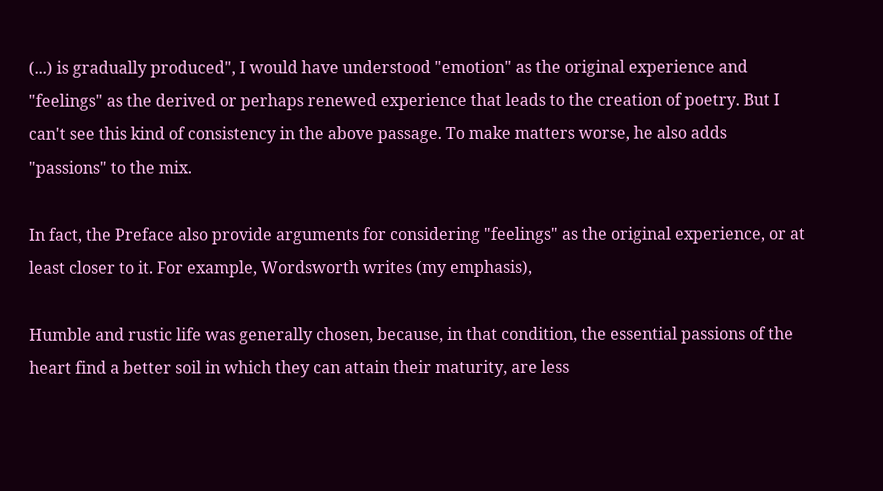(...) is gradually produced", I would have understood "emotion" as the original experience and "feelings" as the derived or perhaps renewed experience that leads to the creation of poetry. But I can't see this kind of consistency in the above passage. To make matters worse, he also adds "passions" to the mix.

In fact, the Preface also provide arguments for considering "feelings" as the original experience, or at least closer to it. For example, Wordsworth writes (my emphasis),

Humble and rustic life was generally chosen, because, in that condition, the essential passions of the heart find a better soil in which they can attain their maturity, are less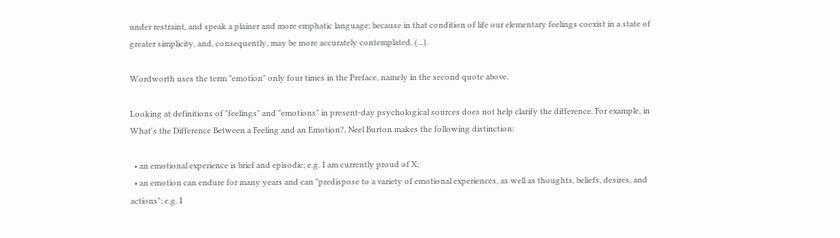under restraint, and speak a plainer and more emphatic language; because in that condition of life our elementary feelings coexist in a state of greater simplicity, and, consequently, may be more accurately contemplated, (...).

Wordworth uses the term "emotion" only four times in the Preface, namely in the second quote above.

Looking at definitions of "feelings" and "emotions" in present-day psychological sources does not help clarify the difference. For example, in What's the Difference Between a Feeling and an Emotion?, Neel Burton makes the following distinction:

  • an emotional experience is brief and episodic; e.g. I am currently proud of X;
  • an emotion can endure for many years and can "predispose to a variety of emotional experiences, as well as thoughts, beliefs, desires, and actions"; e.g. I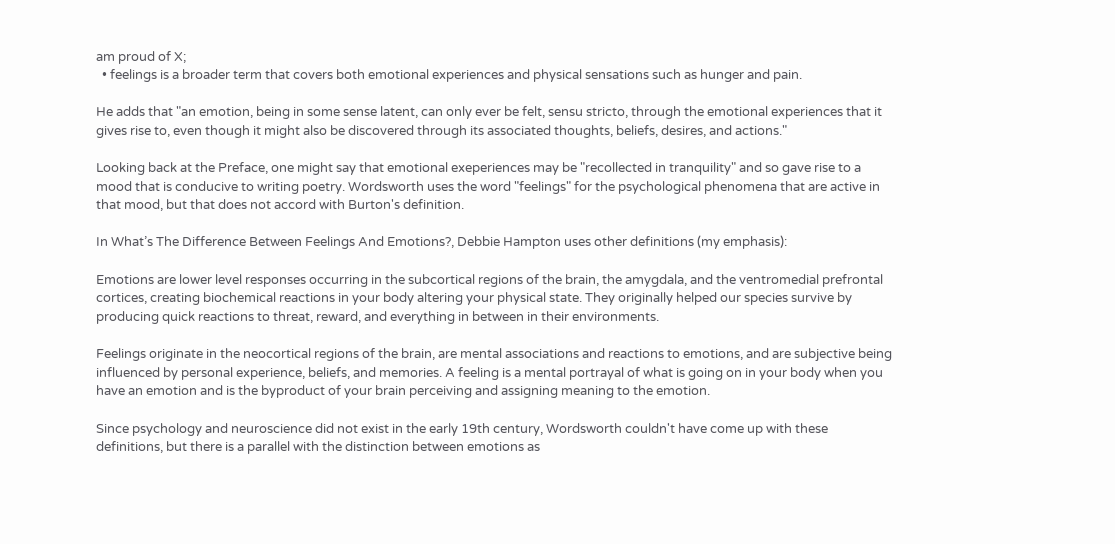am proud of X;
  • feelings is a broader term that covers both emotional experiences and physical sensations such as hunger and pain.

He adds that "an emotion, being in some sense latent, can only ever be felt, sensu stricto, through the emotional experiences that it gives rise to, even though it might also be discovered through its associated thoughts, beliefs, desires, and actions."

Looking back at the Preface, one might say that emotional exeperiences may be "recollected in tranquility" and so gave rise to a mood that is conducive to writing poetry. Wordsworth uses the word "feelings" for the psychological phenomena that are active in that mood, but that does not accord with Burton's definition.

In What’s The Difference Between Feelings And Emotions?, Debbie Hampton uses other definitions (my emphasis):

Emotions are lower level responses occurring in the subcortical regions of the brain, the amygdala, and the ventromedial prefrontal cortices, creating biochemical reactions in your body altering your physical state. They originally helped our species survive by producing quick reactions to threat, reward, and everything in between in their environments.

Feelings originate in the neocortical regions of the brain, are mental associations and reactions to emotions, and are subjective being influenced by personal experience, beliefs, and memories. A feeling is a mental portrayal of what is going on in your body when you have an emotion and is the byproduct of your brain perceiving and assigning meaning to the emotion.

Since psychology and neuroscience did not exist in the early 19th century, Wordsworth couldn't have come up with these definitions, but there is a parallel with the distinction between emotions as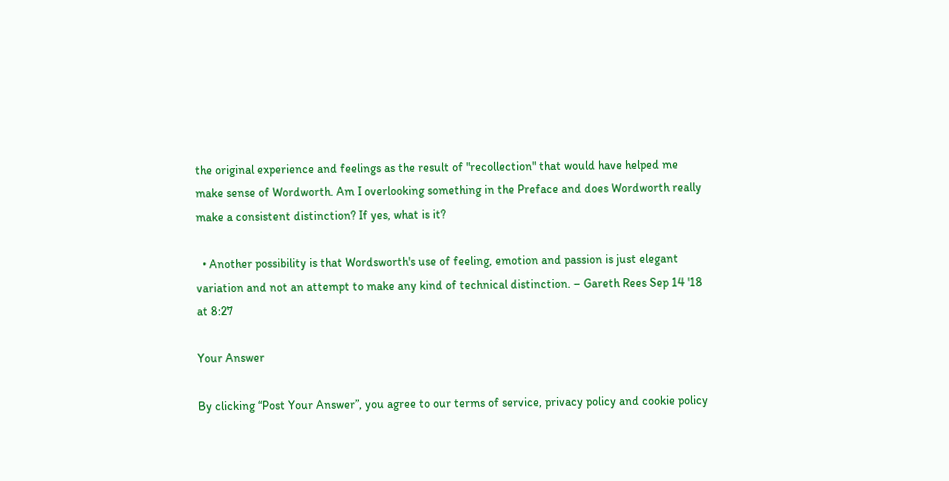the original experience and feelings as the result of "recollection" that would have helped me make sense of Wordworth. Am I overlooking something in the Preface and does Wordworth really make a consistent distinction? If yes, what is it?

  • Another possibility is that Wordsworth's use of feeling, emotion and passion is just elegant variation and not an attempt to make any kind of technical distinction. – Gareth Rees Sep 14 '18 at 8:27

Your Answer

By clicking “Post Your Answer”, you agree to our terms of service, privacy policy and cookie policy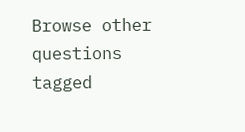Browse other questions tagged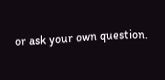or ask your own question.